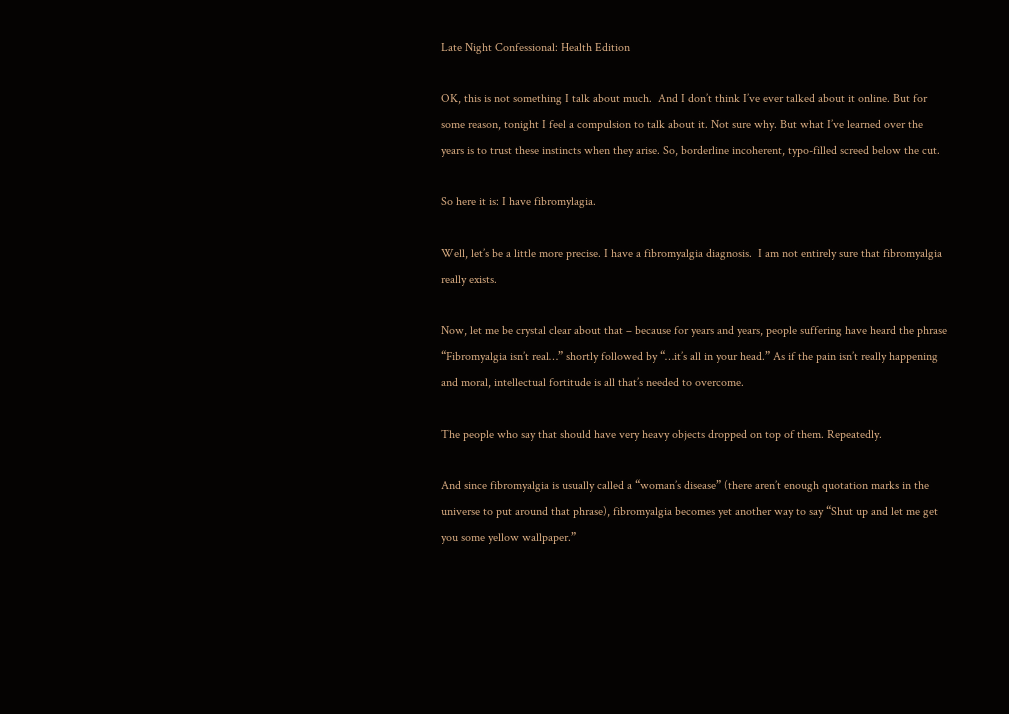Late Night Confessional: Health Edition

OK, this is not something I talk about much.  And I don’t think I’ve ever talked about it online. But for some reason, tonight I feel a compulsion to talk about it. Not sure why. But what I’ve learned over the years is to trust these instincts when they arise. So, borderline incoherent, typo-filled screed below the cut.

So here it is: I have fibromylagia.

Well, let’s be a little more precise. I have a fibromyalgia diagnosis.  I am not entirely sure that fibromyalgia really exists.

Now, let me be crystal clear about that – because for years and years, people suffering have heard the phrase “Fibromyalgia isn’t real…” shortly followed by “…it’s all in your head.” As if the pain isn’t really happening and moral, intellectual fortitude is all that’s needed to overcome.

The people who say that should have very heavy objects dropped on top of them. Repeatedly.

And since fibromyalgia is usually called a “woman’s disease” (there aren’t enough quotation marks in the universe to put around that phrase), fibromyalgia becomes yet another way to say “Shut up and let me get you some yellow wallpaper.”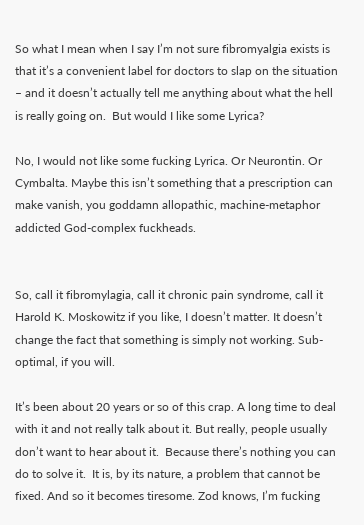So what I mean when I say I’m not sure fibromyalgia exists is that it’s a convenient label for doctors to slap on the situation – and it doesn’t actually tell me anything about what the hell is really going on.  But would I like some Lyrica?

No, I would not like some fucking Lyrica. Or Neurontin. Or Cymbalta. Maybe this isn’t something that a prescription can make vanish, you goddamn allopathic, machine-metaphor addicted God-complex fuckheads.


So, call it fibromylagia, call it chronic pain syndrome, call it Harold K. Moskowitz if you like, I doesn’t matter. It doesn’t change the fact that something is simply not working. Sub-optimal, if you will.

It’s been about 20 years or so of this crap. A long time to deal with it and not really talk about it. But really, people usually don’t want to hear about it.  Because there’s nothing you can do to solve it.  It is, by its nature, a problem that cannot be fixed. And so it becomes tiresome. Zod knows, I’m fucking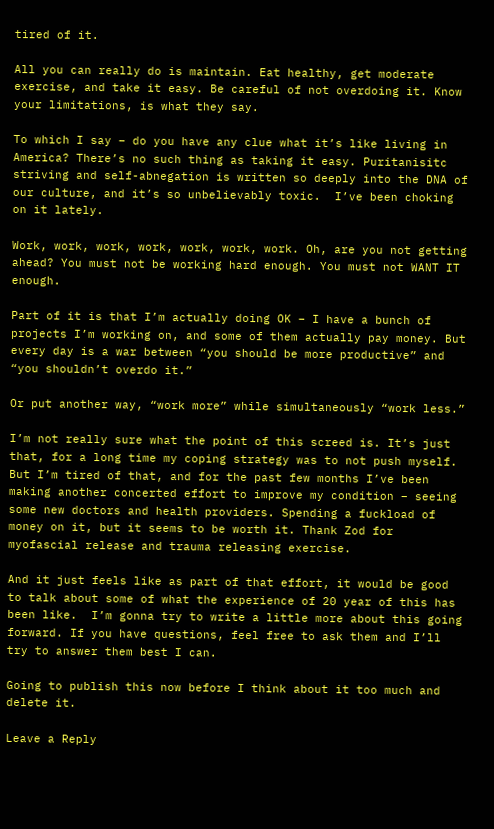tired of it.

All you can really do is maintain. Eat healthy, get moderate exercise, and take it easy. Be careful of not overdoing it. Know your limitations, is what they say.

To which I say – do you have any clue what it’s like living in America? There’s no such thing as taking it easy. Puritanisitc striving and self-abnegation is written so deeply into the DNA of our culture, and it’s so unbelievably toxic.  I’ve been choking on it lately.

Work, work, work, work, work, work, work. Oh, are you not getting ahead? You must not be working hard enough. You must not WANT IT enough.

Part of it is that I’m actually doing OK – I have a bunch of projects I’m working on, and some of them actually pay money. But every day is a war between “you should be more productive” and “you shouldn’t overdo it.”

Or put another way, “work more” while simultaneously “work less.”

I’m not really sure what the point of this screed is. It’s just that, for a long time my coping strategy was to not push myself. But I’m tired of that, and for the past few months I’ve been making another concerted effort to improve my condition – seeing some new doctors and health providers. Spending a fuckload of money on it, but it seems to be worth it. Thank Zod for myofascial release and trauma releasing exercise.

And it just feels like as part of that effort, it would be good to talk about some of what the experience of 20 year of this has been like.  I’m gonna try to write a little more about this going forward. If you have questions, feel free to ask them and I’ll try to answer them best I can.

Going to publish this now before I think about it too much and delete it.

Leave a Reply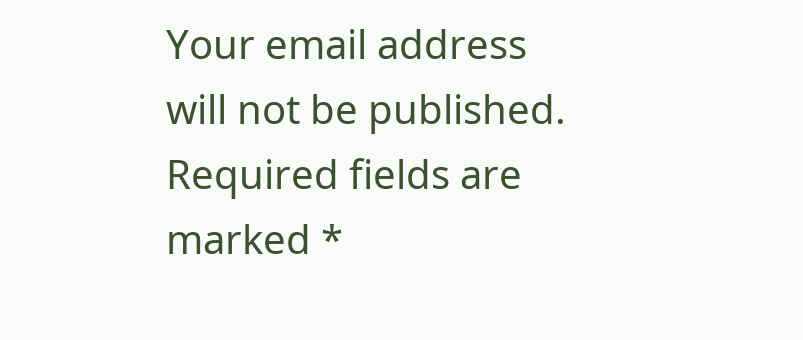Your email address will not be published. Required fields are marked *